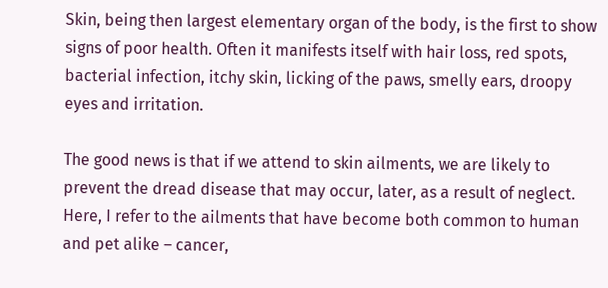Skin, being then largest elementary organ of the body, is the first to show signs of poor health. Often it manifests itself with hair loss, red spots, bacterial infection, itchy skin, licking of the paws, smelly ears, droopy eyes and irritation.

The good news is that if we attend to skin ailments, we are likely to prevent the dread disease that may occur, later, as a result of neglect. Here, I refer to the ailments that have become both common to human and pet alike – cancer,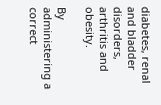diabetes, renal and bladder disorders, arthritis and obesity.

By administering a correct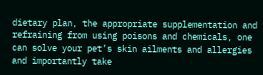dietary plan, the appropriate supplementation and refraining from using poisons and chemicals, one can solve your pet’s skin ailments and allergies and importantly take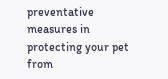preventative measures in protecting your pet from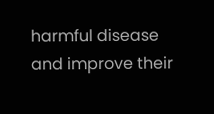harmful disease and improve their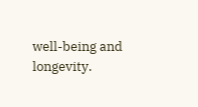well-being and longevity.